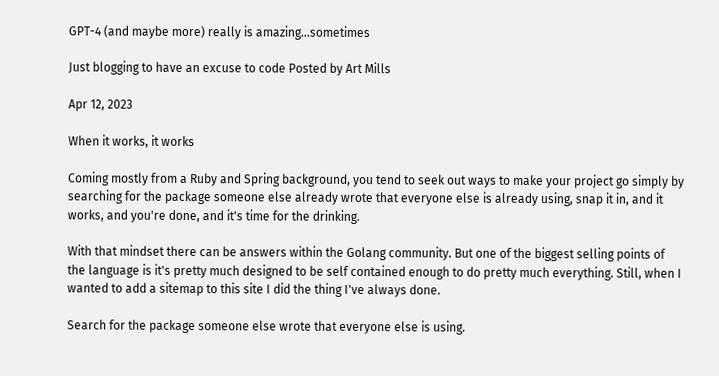GPT-4 (and maybe more) really is amazing...sometimes

Just blogging to have an excuse to code Posted by Art Mills

Apr 12, 2023

When it works, it works

Coming mostly from a Ruby and Spring background, you tend to seek out ways to make your project go simply by searching for the package someone else already wrote that everyone else is already using, snap it in, and it works, and you're done, and it's time for the drinking.

With that mindset there can be answers within the Golang community. But one of the biggest selling points of the language is it's pretty much designed to be self contained enough to do pretty much everything. Still, when I wanted to add a sitemap to this site I did the thing I've always done.

Search for the package someone else wrote that everyone else is using.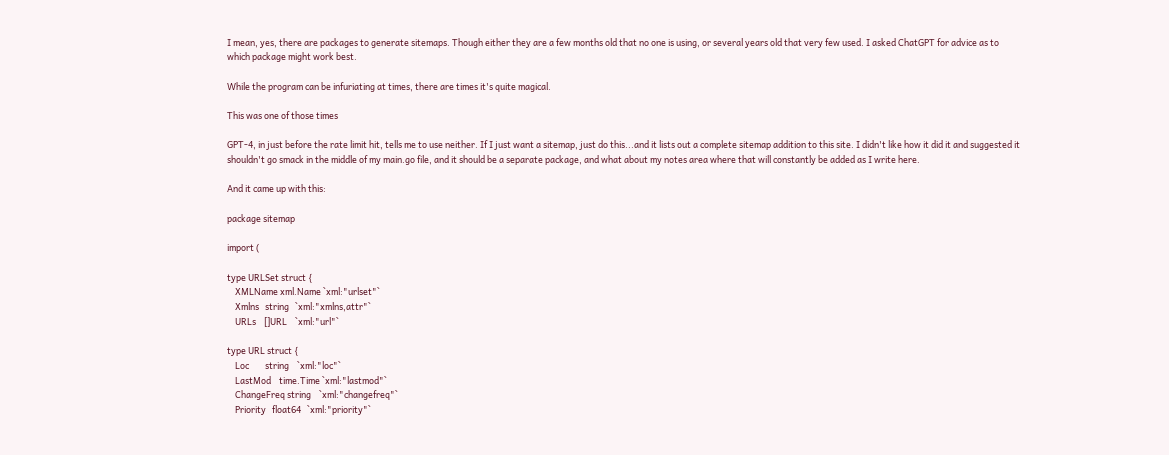I mean, yes, there are packages to generate sitemaps. Though either they are a few months old that no one is using, or several years old that very few used. I asked ChatGPT for advice as to which package might work best.

While the program can be infuriating at times, there are times it's quite magical.

This was one of those times

GPT-4, in just before the rate limit hit, tells me to use neither. If I just want a sitemap, just do this...and it lists out a complete sitemap addition to this site. I didn't like how it did it and suggested it shouldn't go smack in the middle of my main.go file, and it should be a separate package, and what about my notes area where that will constantly be added as I write here.

And it came up with this:

package sitemap

import (

type URLSet struct {
    XMLName xml.Name `xml:"urlset"`
    Xmlns   string   `xml:"xmlns,attr"`
    URLs    []URL    `xml:"url"`

type URL struct {
    Loc        string    `xml:"loc"`
    LastMod    time.Time `xml:"lastmod"`
    ChangeFreq string    `xml:"changefreq"`
    Priority   float64   `xml:"priority"`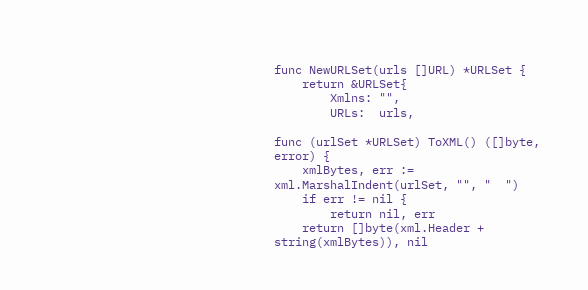func NewURLSet(urls []URL) *URLSet {
    return &URLSet{
        Xmlns: "",
        URLs:  urls,

func (urlSet *URLSet) ToXML() ([]byte, error) {
    xmlBytes, err := xml.MarshalIndent(urlSet, "", "  ")
    if err != nil {
        return nil, err
    return []byte(xml.Header + string(xmlBytes)), nil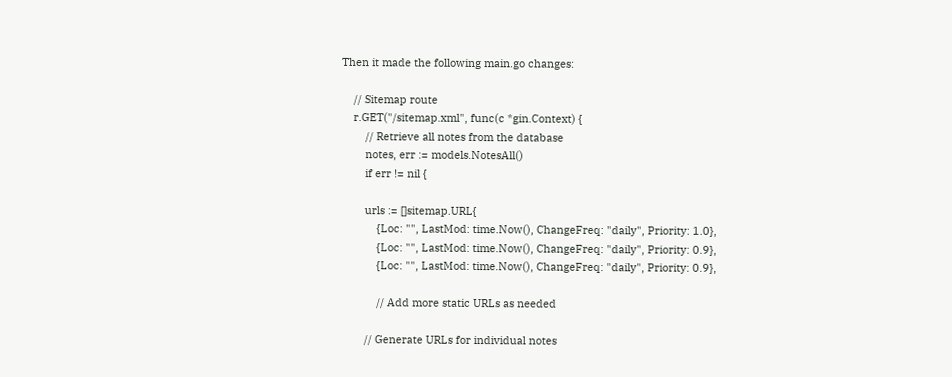Then it made the following main.go changes:

    // Sitemap route
    r.GET("/sitemap.xml", func(c *gin.Context) {
        // Retrieve all notes from the database
        notes, err := models.NotesAll()
        if err != nil {

        urls := []sitemap.URL{
            {Loc: "", LastMod: time.Now(), ChangeFreq: "daily", Priority: 1.0},
            {Loc: "", LastMod: time.Now(), ChangeFreq: "daily", Priority: 0.9},
            {Loc: "", LastMod: time.Now(), ChangeFreq: "daily", Priority: 0.9},

            // Add more static URLs as needed

        // Generate URLs for individual notes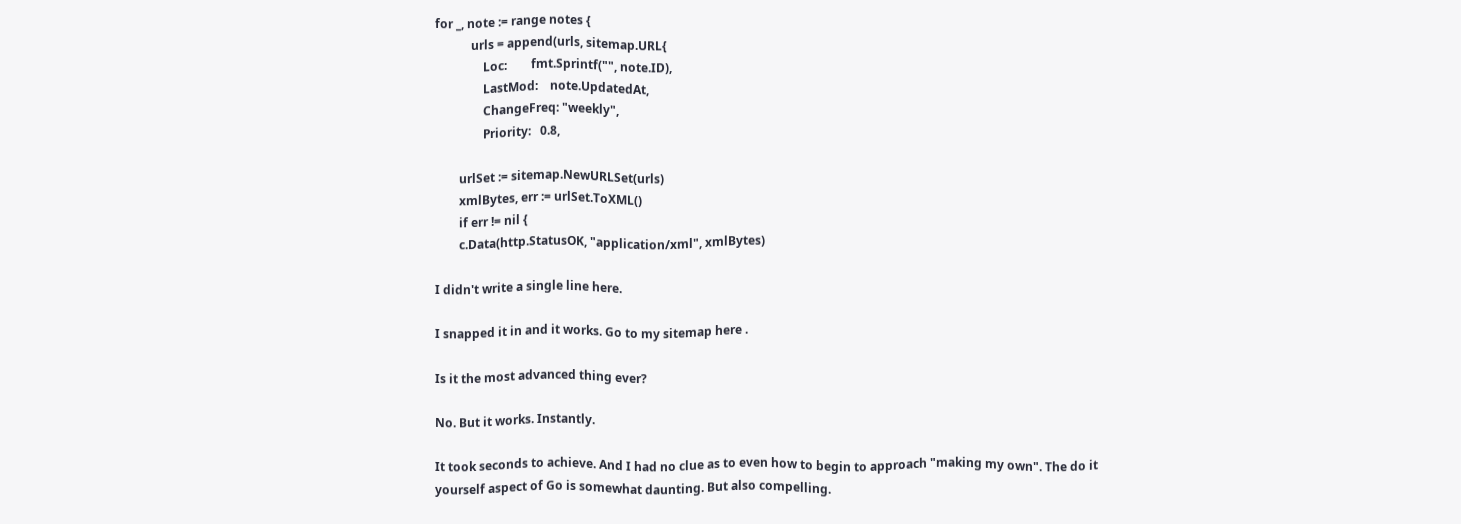for _, note := range notes {
            urls = append(urls, sitemap.URL{
                Loc:        fmt.Sprintf("", note.ID),
                LastMod:    note.UpdatedAt,
                ChangeFreq: "weekly",
                Priority:   0.8,

        urlSet := sitemap.NewURLSet(urls)
        xmlBytes, err := urlSet.ToXML()
        if err != nil {
        c.Data(http.StatusOK, "application/xml", xmlBytes)

I didn't write a single line here.

I snapped it in and it works. Go to my sitemap here .

Is it the most advanced thing ever?

No. But it works. Instantly.

It took seconds to achieve. And I had no clue as to even how to begin to approach "making my own". The do it yourself aspect of Go is somewhat daunting. But also compelling.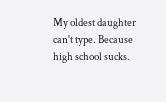My oldest daughter can't type. Because high school sucks.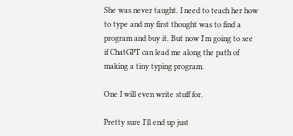She was never taught. I need to teach her how to type and my first thought was to find a program and buy it. But now I'm going to see if ChatGPT can lead me along the path of making a tiny typing program.

One I will even write stuff for.

Pretty sure I'll end up just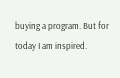buying a program. But for today I am inspired.